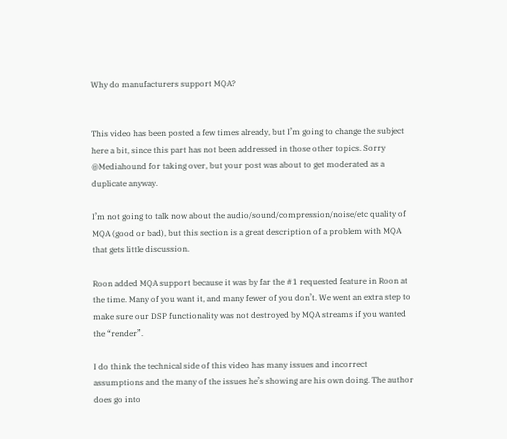Why do manufacturers support MQA?


This video has been posted a few times already, but I’m going to change the subject here a bit, since this part has not been addressed in those other topics. Sorry @Mediahound for taking over, but your post was about to get moderated as a duplicate anyway.

I’m not going to talk now about the audio/sound/compression/noise/etc quality of MQA (good or bad), but this section is a great description of a problem with MQA that gets little discussion.

Roon added MQA support because it was by far the #1 requested feature in Roon at the time. Many of you want it, and many fewer of you don’t. We went an extra step to make sure our DSP functionality was not destroyed by MQA streams if you wanted the “render”.

I do think the technical side of this video has many issues and incorrect assumptions and the many of the issues he’s showing are his own doing. The author does go into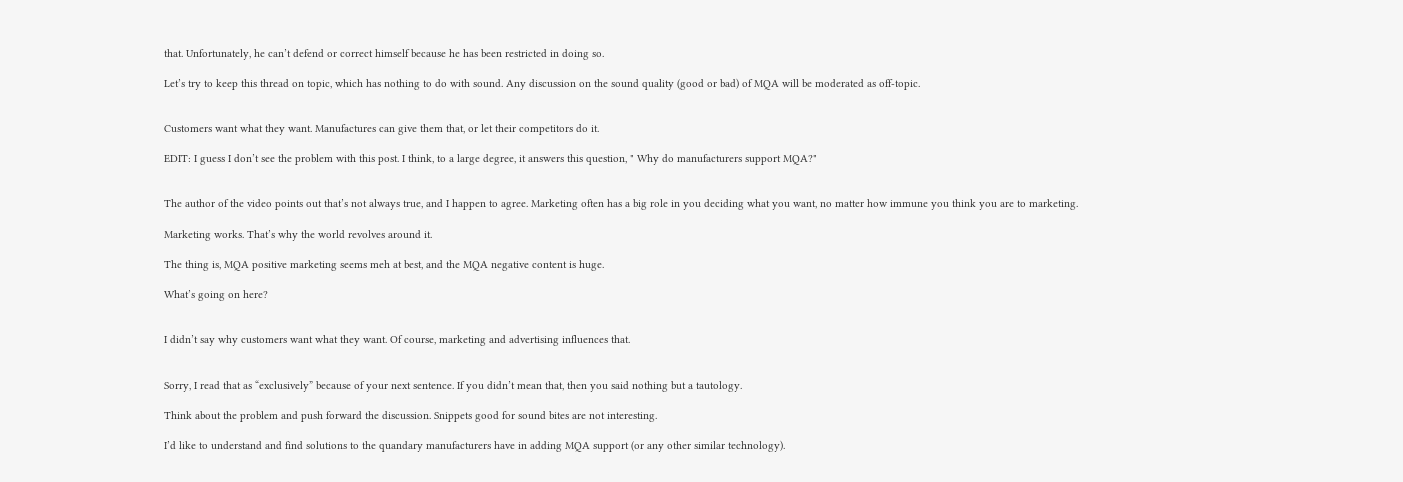that. Unfortunately, he can’t defend or correct himself because he has been restricted in doing so.

Let’s try to keep this thread on topic, which has nothing to do with sound. Any discussion on the sound quality (good or bad) of MQA will be moderated as off-topic.


Customers want what they want. Manufactures can give them that, or let their competitors do it.

EDIT: I guess I don’t see the problem with this post. I think, to a large degree, it answers this question, " Why do manufacturers support MQA?"


The author of the video points out that’s not always true, and I happen to agree. Marketing often has a big role in you deciding what you want, no matter how immune you think you are to marketing.

Marketing works. That’s why the world revolves around it.

The thing is, MQA positive marketing seems meh at best, and the MQA negative content is huge.

What’s going on here?


I didn’t say why customers want what they want. Of course, marketing and advertising influences that.


Sorry, I read that as “exclusively” because of your next sentence. If you didn’t mean that, then you said nothing but a tautology.

Think about the problem and push forward the discussion. Snippets good for sound bites are not interesting.

I’d like to understand and find solutions to the quandary manufacturers have in adding MQA support (or any other similar technology).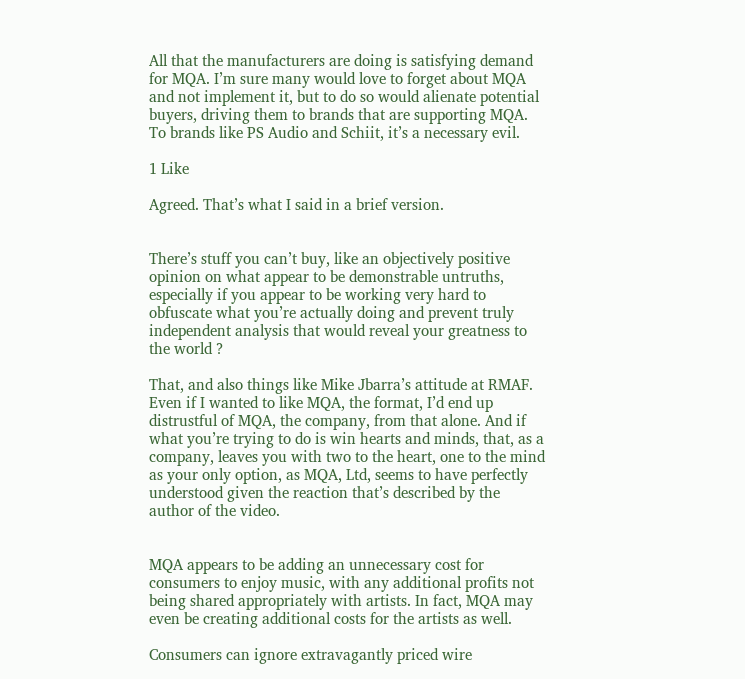All that the manufacturers are doing is satisfying demand for MQA. I’m sure many would love to forget about MQA and not implement it, but to do so would alienate potential buyers, driving them to brands that are supporting MQA. To brands like PS Audio and Schiit, it’s a necessary evil.

1 Like

Agreed. That’s what I said in a brief version.


There’s stuff you can’t buy, like an objectively positive opinion on what appear to be demonstrable untruths, especially if you appear to be working very hard to obfuscate what you’re actually doing and prevent truly independent analysis that would reveal your greatness to the world ?

That, and also things like Mike Jbarra’s attitude at RMAF. Even if I wanted to like MQA, the format, I’d end up distrustful of MQA, the company, from that alone. And if what you’re trying to do is win hearts and minds, that, as a company, leaves you with two to the heart, one to the mind as your only option, as MQA, Ltd, seems to have perfectly understood given the reaction that’s described by the author of the video.


MQA appears to be adding an unnecessary cost for consumers to enjoy music, with any additional profits not being shared appropriately with artists. In fact, MQA may even be creating additional costs for the artists as well.

Consumers can ignore extravagantly priced wire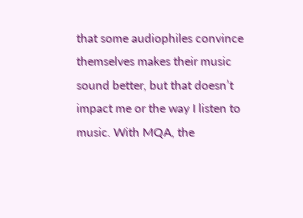that some audiophiles convince themselves makes their music sound better, but that doesn’t impact me or the way I listen to music. With MQA, the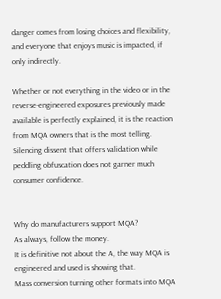danger comes from losing choices and flexibility, and everyone that enjoys music is impacted, if only indirectly.

Whether or not everything in the video or in the reverse-engineered exposures previously made available is perfectly explained, it is the reaction from MQA owners that is the most telling. Silencing dissent that offers validation while peddling obfuscation does not garner much consumer confidence.


Why do manufacturers support MQA?
As always, follow the money.
It is definitive not about the A, the way MQA is engineered and used is showing that.
Mass conversion turning other formats into MQA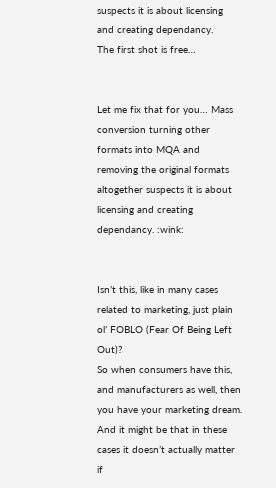suspects it is about licensing and creating dependancy.
The first shot is free…


Let me fix that for you… Mass conversion turning other formats into MQA and removing the original formats altogether suspects it is about licensing and creating dependancy. :wink:


Isn’t this, like in many cases related to marketing, just plain ol’ FOBLO (Fear Of Being Left Out)?
So when consumers have this, and manufacturers as well, then you have your marketing dream. And it might be that in these cases it doesn’t actually matter if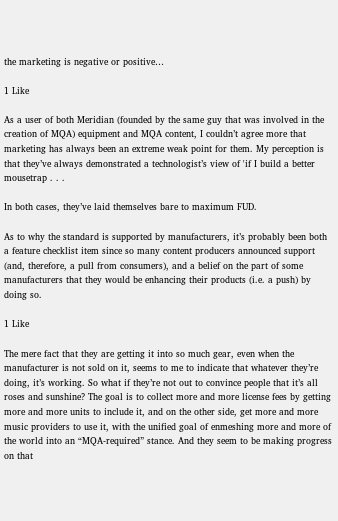the marketing is negative or positive…

1 Like

As a user of both Meridian (founded by the same guy that was involved in the creation of MQA) equipment and MQA content, I couldn’t agree more that marketing has always been an extreme weak point for them. My perception is that they’ve always demonstrated a technologist’s view of 'if I build a better mousetrap . . .

In both cases, they’ve laid themselves bare to maximum FUD.

As to why the standard is supported by manufacturers, it’s probably been both a feature checklist item since so many content producers announced support (and, therefore, a pull from consumers), and a belief on the part of some manufacturers that they would be enhancing their products (i.e. a push) by doing so.

1 Like

The mere fact that they are getting it into so much gear, even when the manufacturer is not sold on it, seems to me to indicate that whatever they’re doing, it’s working. So what if they’re not out to convince people that it’s all roses and sunshine? The goal is to collect more and more license fees by getting more and more units to include it, and on the other side, get more and more music providers to use it, with the unified goal of enmeshing more and more of the world into an “MQA-required” stance. And they seem to be making progress on that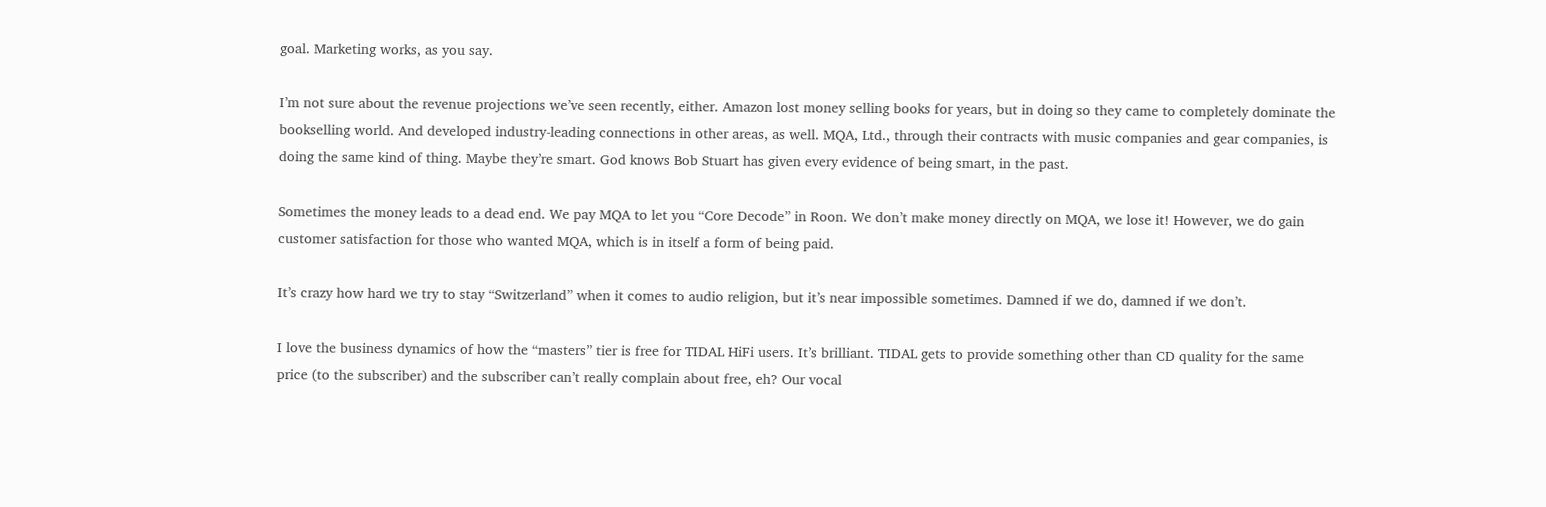goal. Marketing works, as you say.

I’m not sure about the revenue projections we’ve seen recently, either. Amazon lost money selling books for years, but in doing so they came to completely dominate the bookselling world. And developed industry-leading connections in other areas, as well. MQA, Ltd., through their contracts with music companies and gear companies, is doing the same kind of thing. Maybe they’re smart. God knows Bob Stuart has given every evidence of being smart, in the past.

Sometimes the money leads to a dead end. We pay MQA to let you “Core Decode” in Roon. We don’t make money directly on MQA, we lose it! However, we do gain customer satisfaction for those who wanted MQA, which is in itself a form of being paid.

It’s crazy how hard we try to stay “Switzerland” when it comes to audio religion, but it’s near impossible sometimes. Damned if we do, damned if we don’t.

I love the business dynamics of how the “masters” tier is free for TIDAL HiFi users. It’s brilliant. TIDAL gets to provide something other than CD quality for the same price (to the subscriber) and the subscriber can’t really complain about free, eh? Our vocal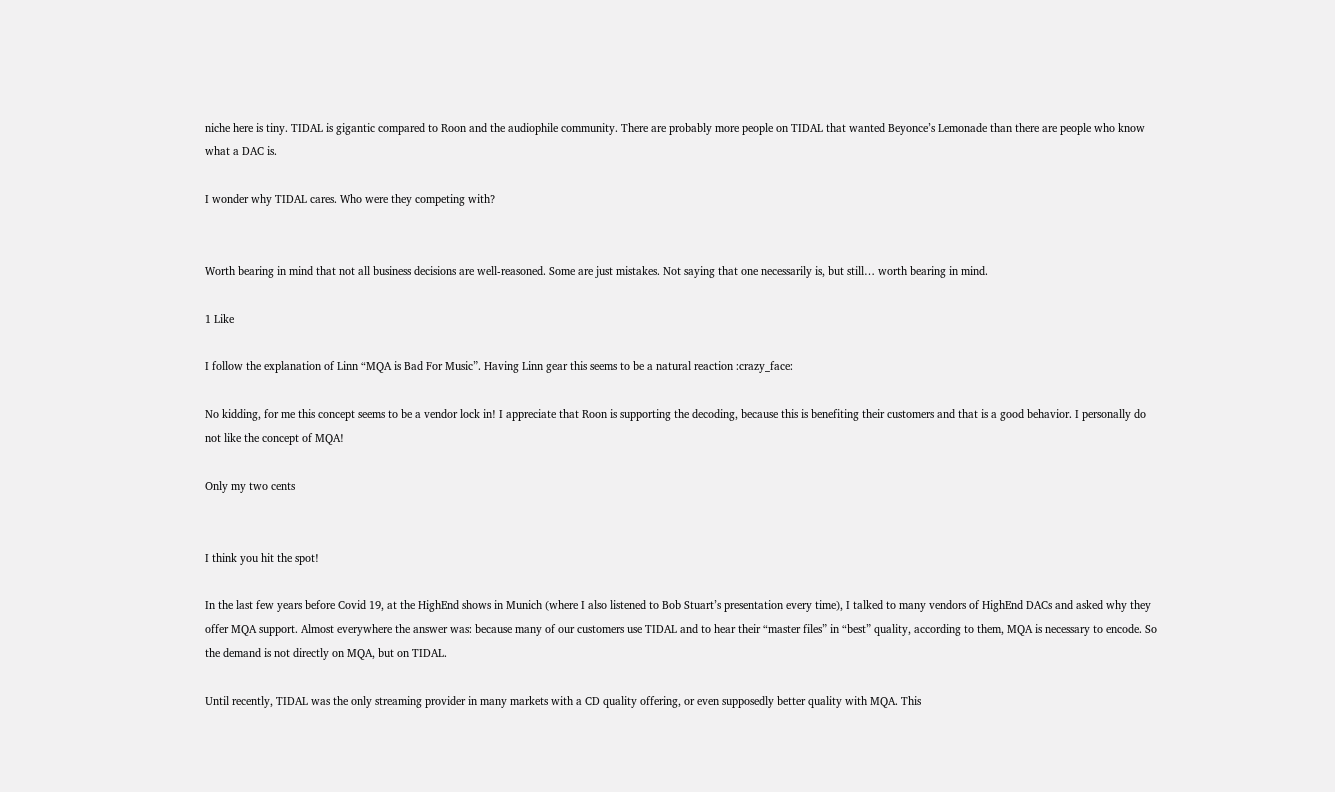niche here is tiny. TIDAL is gigantic compared to Roon and the audiophile community. There are probably more people on TIDAL that wanted Beyonce’s Lemonade than there are people who know what a DAC is.

I wonder why TIDAL cares. Who were they competing with?


Worth bearing in mind that not all business decisions are well-reasoned. Some are just mistakes. Not saying that one necessarily is, but still… worth bearing in mind.

1 Like

I follow the explanation of Linn “MQA is Bad For Music”. Having Linn gear this seems to be a natural reaction :crazy_face:

No kidding, for me this concept seems to be a vendor lock in! I appreciate that Roon is supporting the decoding, because this is benefiting their customers and that is a good behavior. I personally do not like the concept of MQA!

Only my two cents


I think you hit the spot!

In the last few years before Covid 19, at the HighEnd shows in Munich (where I also listened to Bob Stuart’s presentation every time), I talked to many vendors of HighEnd DACs and asked why they offer MQA support. Almost everywhere the answer was: because many of our customers use TIDAL and to hear their “master files” in “best” quality, according to them, MQA is necessary to encode. So the demand is not directly on MQA, but on TIDAL.

Until recently, TIDAL was the only streaming provider in many markets with a CD quality offering, or even supposedly better quality with MQA. This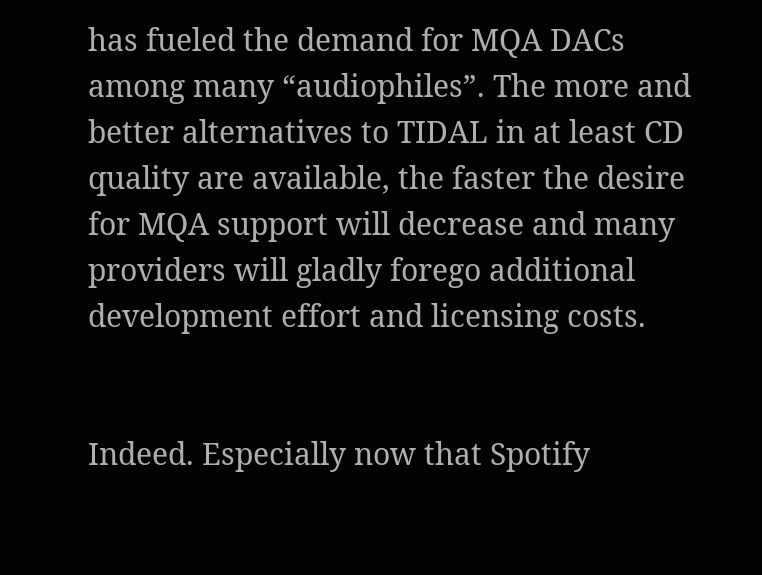has fueled the demand for MQA DACs among many “audiophiles”. The more and better alternatives to TIDAL in at least CD quality are available, the faster the desire for MQA support will decrease and many providers will gladly forego additional development effort and licensing costs.


Indeed. Especially now that Spotify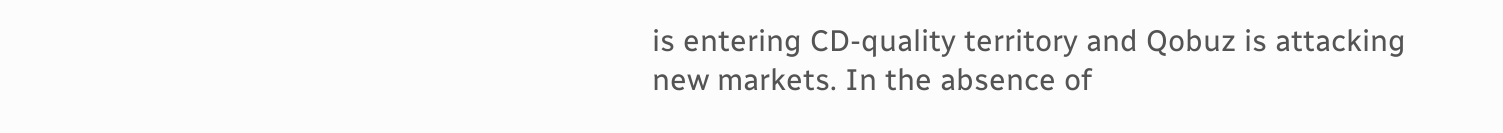is entering CD-quality territory and Qobuz is attacking new markets. In the absence of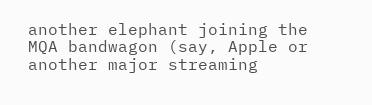another elephant joining the MQA bandwagon (say, Apple or another major streaming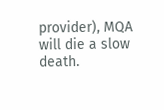provider), MQA will die a slow death.